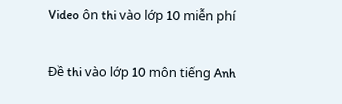Video ôn thi vào lớp 10 miễn phí

Đề thi vào lớp 10 môn tiếng Anh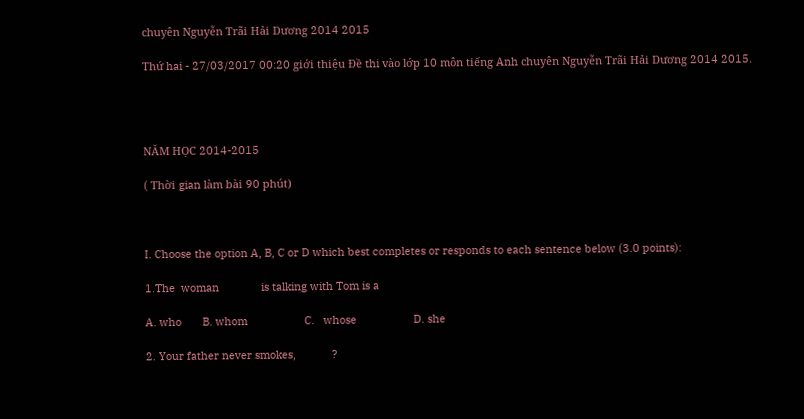chuyên Nguyễn Trãi Hải Dương 2014 2015

Thứ hai - 27/03/2017 00:20 giới thiệu Đề thi vào lớp 10 môn tiếng Anh chuyên Nguyễn Trãi Hải Dương 2014 2015.




NĂM HỌC 2014-2015

( Thời gian làm bài 90 phút)



I. Choose the option A, B, C or D which best completes or responds to each sentence below (3.0 points):

1.The  woman              is talking with Tom is a

A. who       B. whom                   C.   whose                   D. she

2. Your father never smokes,            ?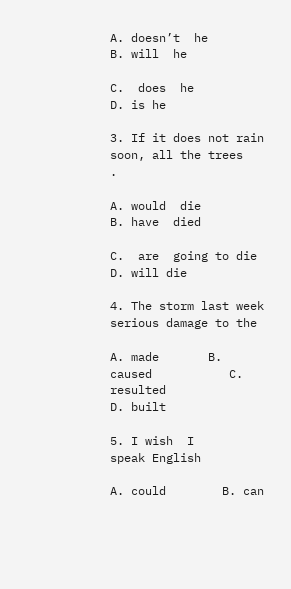A. doesn’t  he             B. will  he

C.  does  he                 D. is he

3. If it does not rain soon, all the trees             .

A. would  die              B. have  died

C.  are  going to die    D. will die

4. The storm last week              serious damage to the

A. made       B. caused           C.   resulted              D. built

5. I wish  I             speak English

A. could        B. can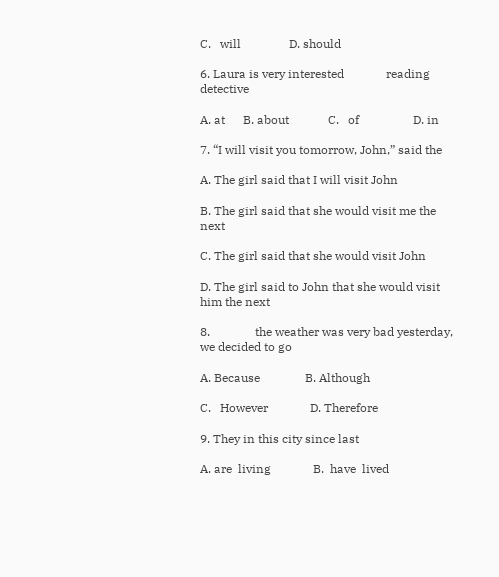C.   will                D. should

6. Laura is very interested              reading detective

A. at      B. about             C.   of                  D. in

7. “I will visit you tomorrow, John,” said the

A. The girl said that I will visit John

B. The girl said that she would visit me the next

C. The girl said that she would visit John

D. The girl said to John that she would visit him the next

8.               the weather was very bad yesterday, we decided to go

A. Because               B. Although

C.   However              D. Therefore

9. They in this city since last

A. are  living              B.  have  lived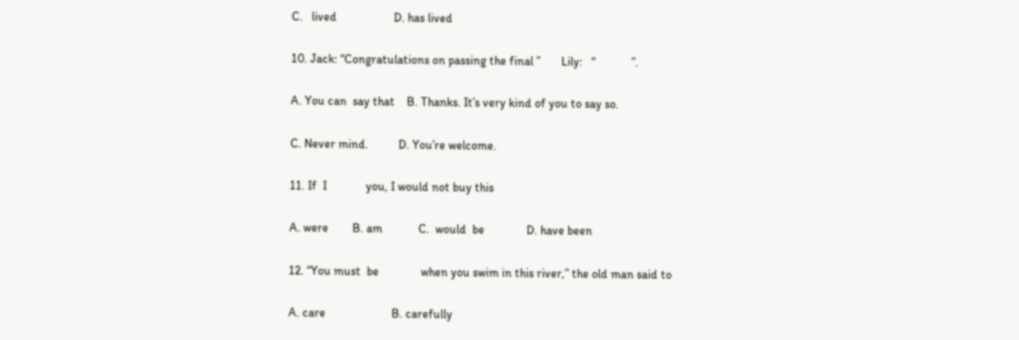C.   lived                   D. has lived

10. Jack: “Congratulations on passing the final ”       Lily:   “            ”.

A. You can  say that    B. Thanks. It’s very kind of you to say so.

C. Never mind.          D. You’re welcome.

11. If  I             you, I would not buy this

A. were        B. am            C.  would  be              D. have been

12. “You must  be              when you swim in this river,” the old man said to

A. care                      B. carefully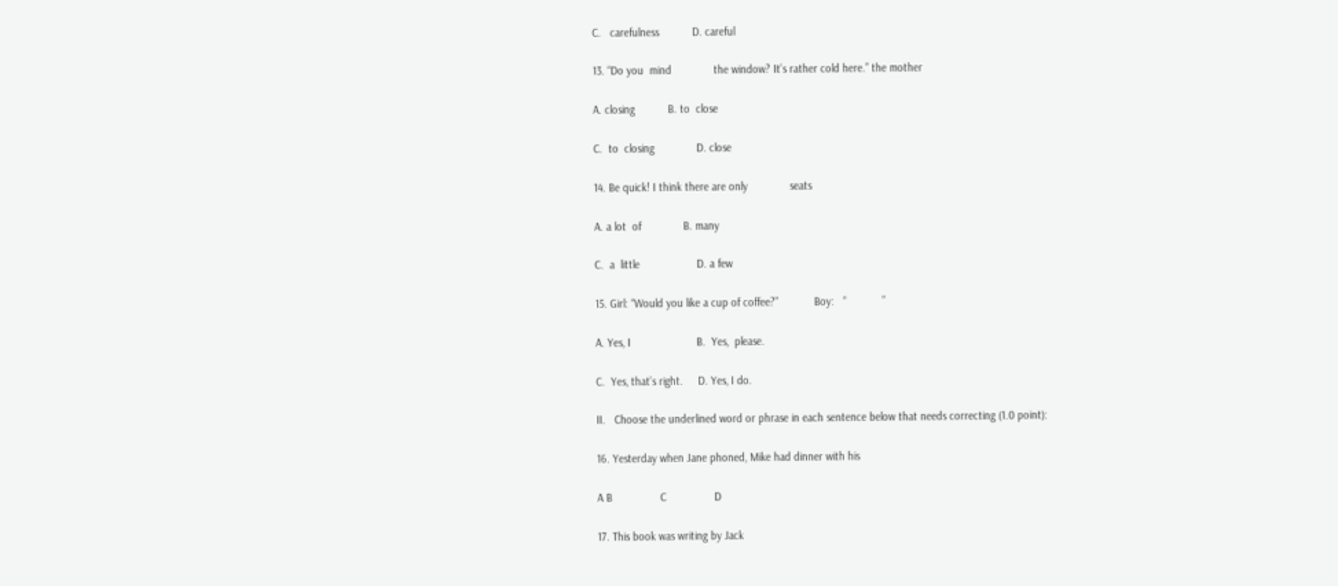C.   carefulness           D. careful

13. “Do you  mind              the window? It’s rather cold here.” the mother

A. closing           B. to  close

C.  to  closing              D. close

14. Be quick! I think there are only              seats

A. a lot  of              B. many

C.  a  little                   D. a few

15. Girl: “Would you like a cup of coffee?”            Boy:   “            ”

A. Yes, I                      B.  Yes,  please.

C.  Yes, that’s right.     D. Yes, I do.

II.   Choose the underlined word or phrase in each sentence below that needs correcting (1.0 point):

16. Yesterday when Jane phoned, Mike had dinner with his

A B                C                D

17. This book was writing by Jack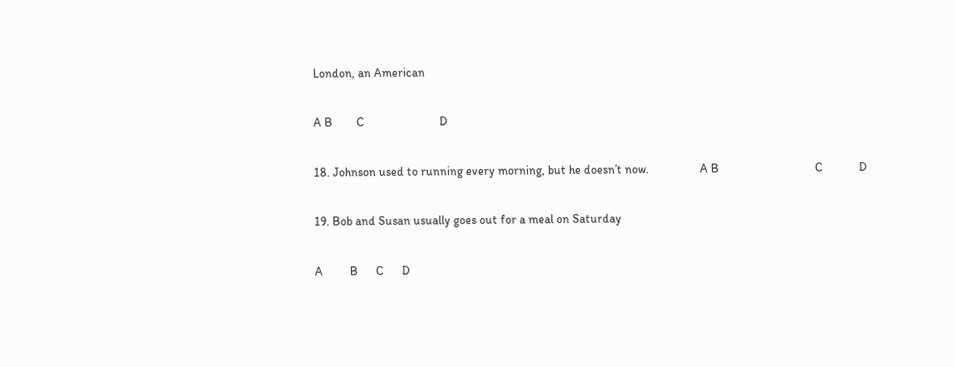London, an American

A B        C                         D

18. Johnson used to running every morning, but he doesn’t now.                 A B                                C            D

19. Bob and Susan usually goes out for a meal on Saturday

A         B      C      D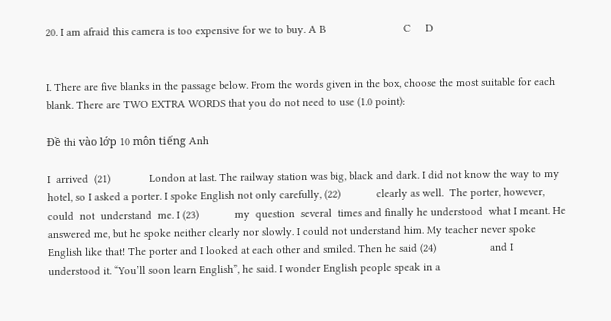20. I am afraid this camera is too expensive for we to buy. A B                          C     D


I. There are five blanks in the passage below. From the words given in the box, choose the most suitable for each blank. There are TWO EXTRA WORDS that you do not need to use (1.0 point):

Đề thi vào lớp 10 môn tiếng Anh

I  arrived  (21)             London at last. The railway station was big, black and dark. I did not know the way to my hotel, so I asked a porter. I spoke English not only carefully, (22)            clearly as well.  The porter, however,  could  not  understand  me. I (23)            my  question  several  times and finally he understood  what I meant. He answered me, but he spoke neither clearly nor slowly. I could not understand him. My teacher never spoke English like that! The porter and I looked at each other and smiled. Then he said (24)                  and I understood it. “You’ll soon learn English”, he said. I wonder English people speak in a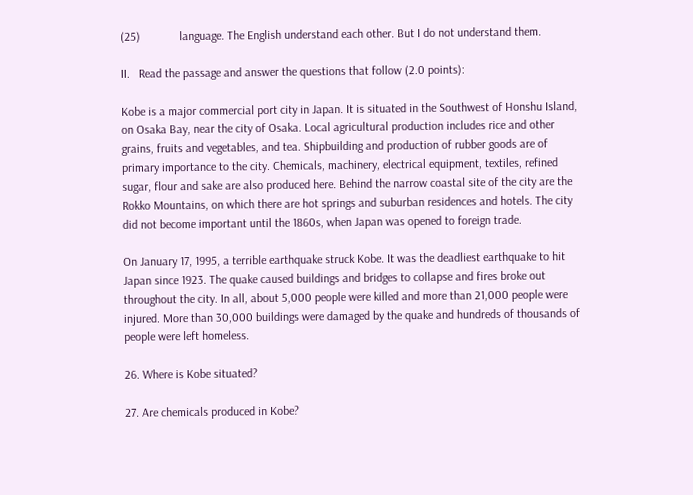(25)             language. The English understand each other. But I do not understand them.

II.   Read the passage and answer the questions that follow (2.0 points):

Kobe is a major commercial port city in Japan. It is situated in the Southwest of Honshu Island, on Osaka Bay, near the city of Osaka. Local agricultural production includes rice and other grains, fruits and vegetables, and tea. Shipbuilding and production of rubber goods are of primary importance to the city. Chemicals, machinery, electrical equipment, textiles, refined sugar, flour and sake are also produced here. Behind the narrow coastal site of the city are the Rokko Mountains, on which there are hot springs and suburban residences and hotels. The city did not become important until the 1860s, when Japan was opened to foreign trade.

On January 17, 1995, a terrible earthquake struck Kobe. It was the deadliest earthquake to hit Japan since 1923. The quake caused buildings and bridges to collapse and fires broke out throughout the city. In all, about 5,000 people were killed and more than 21,000 people were injured. More than 30,000 buildings were damaged by the quake and hundreds of thousands of people were left homeless.

26. Where is Kobe situated?

27. Are chemicals produced in Kobe?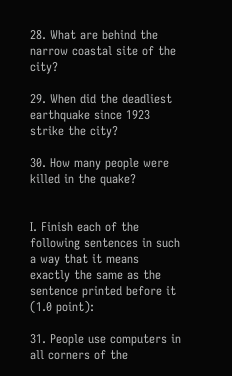28. What are behind the narrow coastal site of the city?

29. When did the deadliest earthquake since 1923 strike the city?

30. How many people were killed in the quake?


I. Finish each of the following sentences in such a way that it means exactly the same as the sentence printed before it (1.0 point):

31. People use computers in all corners of the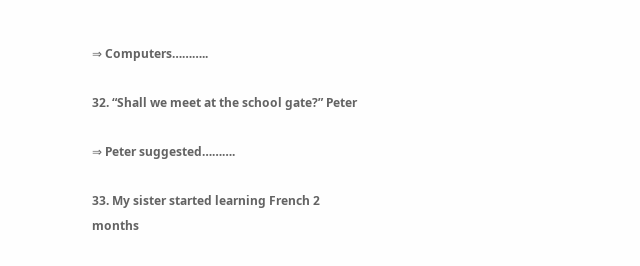⇒ Computers………..

32. “Shall we meet at the school gate?” Peter

⇒ Peter suggested……….

33. My sister started learning French 2 months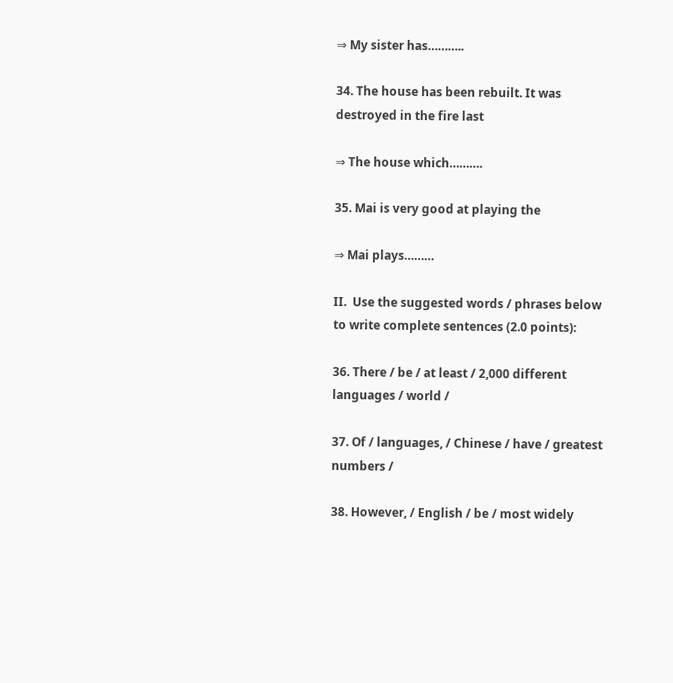⇒ My sister has………..

34. The house has been rebuilt. It was destroyed in the fire last

⇒ The house which……….

35. Mai is very good at playing the

⇒ Mai plays………

II.  Use the suggested words / phrases below to write complete sentences (2.0 points):

36. There / be / at least / 2,000 different languages / world /

37. Of / languages, / Chinese / have / greatest numbers /

38. However, / English / be / most widely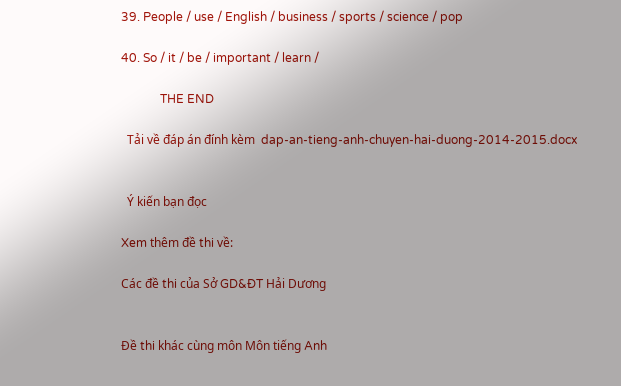39. People / use / English / business / sports / science / pop

40. So / it / be / important / learn /

             THE END

  Tải về đáp án đính kèm  dap-an-tieng-anh-chuyen-hai-duong-2014-2015.docx


  Ý kiến bạn đọc

Xem thêm đề thi về:

Các đề thi của Sở GD&ĐT Hải Dương


Đề thi khác cùng môn Môn tiếng Anh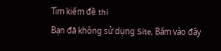Tìm kiếm đề thi
Bạn đã không sử dụng Site, Bấm vào đây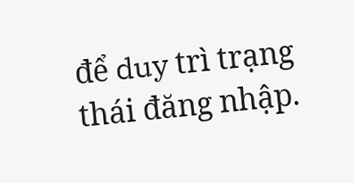để duy trì trạng thái đăng nhập.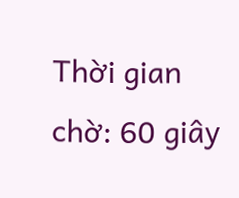Thời gian chờ: 60 giây